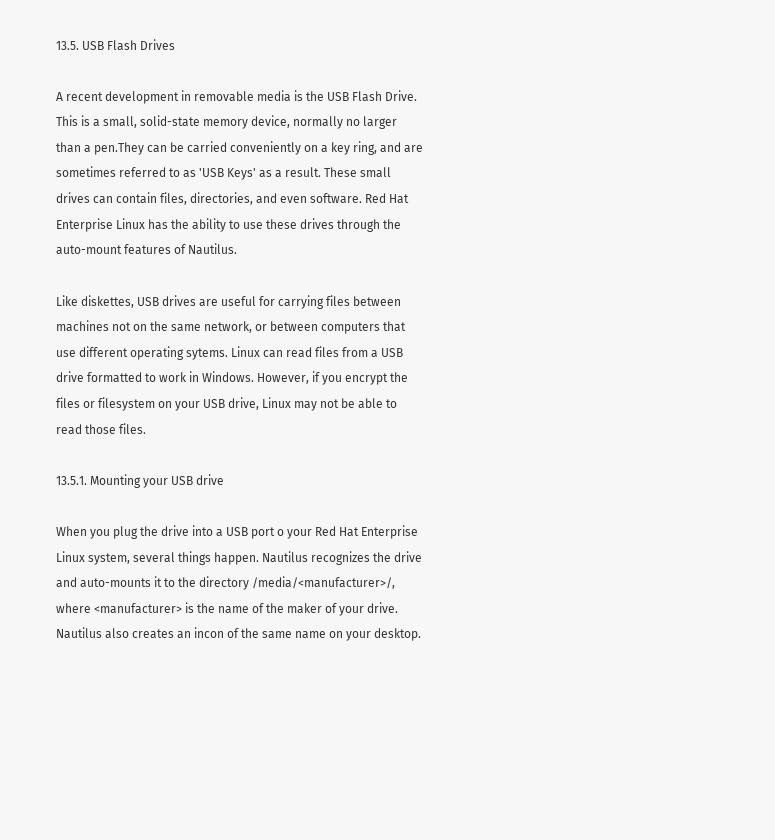13.5. USB Flash Drives

A recent development in removable media is the USB Flash Drive. This is a small, solid-state memory device, normally no larger than a pen.They can be carried conveniently on a key ring, and are sometimes referred to as 'USB Keys' as a result. These small drives can contain files, directories, and even software. Red Hat Enterprise Linux has the ability to use these drives through the auto-mount features of Nautilus.

Like diskettes, USB drives are useful for carrying files between machines not on the same network, or between computers that use different operating sytems. Linux can read files from a USB drive formatted to work in Windows. However, if you encrypt the files or filesystem on your USB drive, Linux may not be able to read those files.

13.5.1. Mounting your USB drive

When you plug the drive into a USB port o your Red Hat Enterprise Linux system, several things happen. Nautilus recognizes the drive and auto-mounts it to the directory /media/<manufacturer>/, where <manufacturer> is the name of the maker of your drive. Nautilus also creates an incon of the same name on your desktop.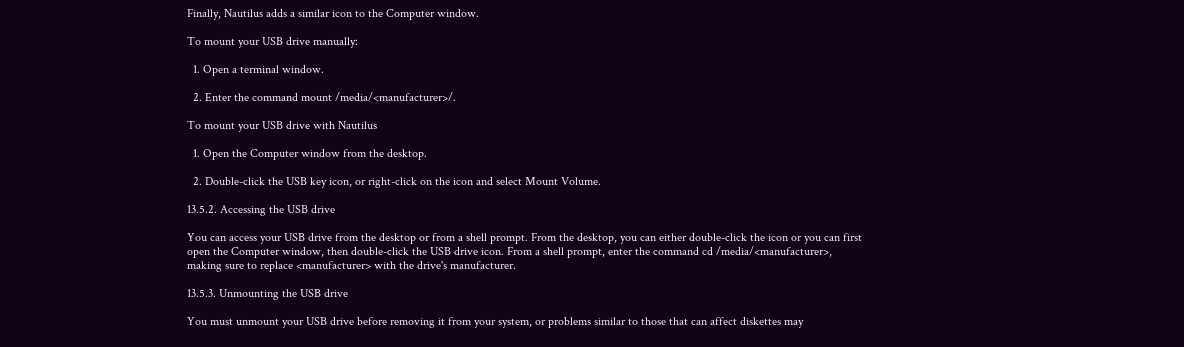Finally, Nautilus adds a similar icon to the Computer window.

To mount your USB drive manually:

  1. Open a terminal window.

  2. Enter the command mount /media/<manufacturer>/.

To mount your USB drive with Nautilus

  1. Open the Computer window from the desktop.

  2. Double-click the USB key icon, or right-click on the icon and select Mount Volume.

13.5.2. Accessing the USB drive

You can access your USB drive from the desktop or from a shell prompt. From the desktop, you can either double-click the icon or you can first open the Computer window, then double-click the USB drive icon. From a shell prompt, enter the command cd /media/<manufacturer>, making sure to replace <manufacturer> with the drive's manufacturer.

13.5.3. Unmounting the USB drive

You must unmount your USB drive before removing it from your system, or problems similar to those that can affect diskettes may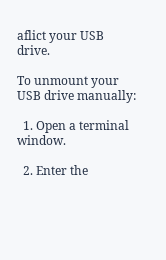aflict your USB drive.

To unmount your USB drive manually:

  1. Open a terminal window.

  2. Enter the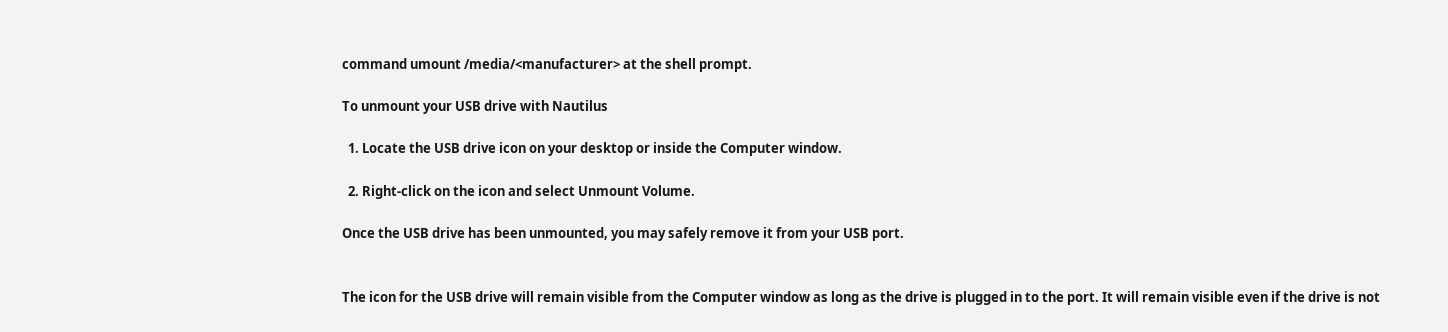command umount /media/<manufacturer> at the shell prompt.

To unmount your USB drive with Nautilus

  1. Locate the USB drive icon on your desktop or inside the Computer window.

  2. Right-click on the icon and select Unmount Volume.

Once the USB drive has been unmounted, you may safely remove it from your USB port.


The icon for the USB drive will remain visible from the Computer window as long as the drive is plugged in to the port. It will remain visible even if the drive is not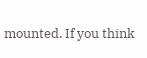mounted. If you think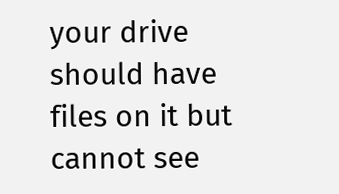your drive should have files on it but cannot see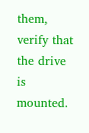them, verify that the drive is mounted.